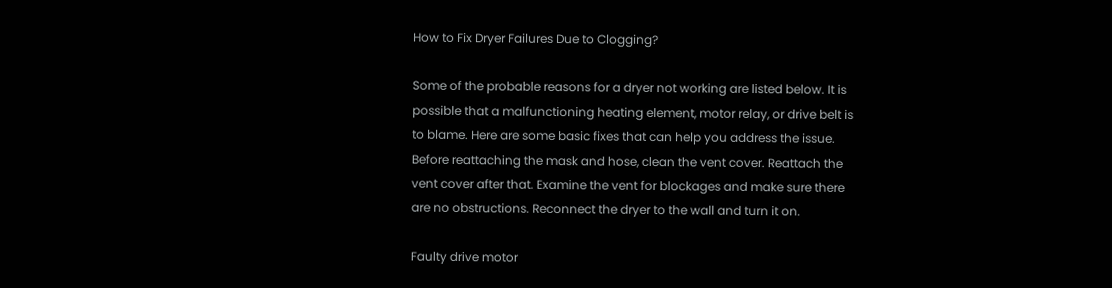How to Fix Dryer Failures Due to Clogging?

Some of the probable reasons for a dryer not working are listed below. It is possible that a malfunctioning heating element, motor relay, or drive belt is to blame. Here are some basic fixes that can help you address the issue. Before reattaching the mask and hose, clean the vent cover. Reattach the vent cover after that. Examine the vent for blockages and make sure there are no obstructions. Reconnect the dryer to the wall and turn it on.

Faulty drive motor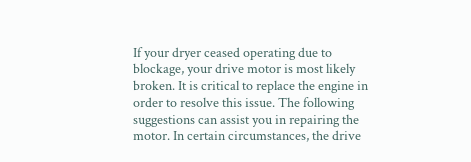If your dryer ceased operating due to blockage, your drive motor is most likely broken. It is critical to replace the engine in order to resolve this issue. The following suggestions can assist you in repairing the motor. In certain circumstances, the drive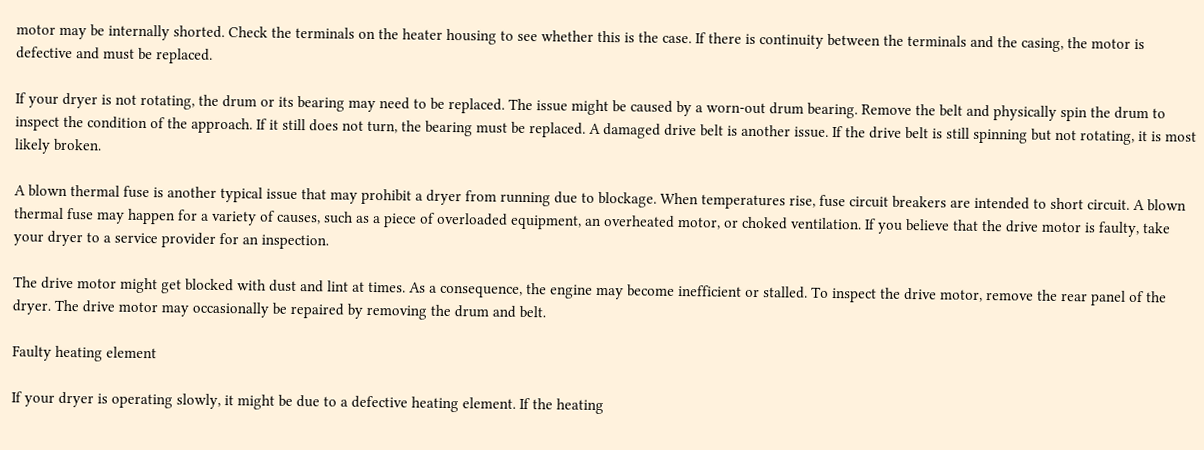motor may be internally shorted. Check the terminals on the heater housing to see whether this is the case. If there is continuity between the terminals and the casing, the motor is defective and must be replaced.

If your dryer is not rotating, the drum or its bearing may need to be replaced. The issue might be caused by a worn-out drum bearing. Remove the belt and physically spin the drum to inspect the condition of the approach. If it still does not turn, the bearing must be replaced. A damaged drive belt is another issue. If the drive belt is still spinning but not rotating, it is most likely broken.

A blown thermal fuse is another typical issue that may prohibit a dryer from running due to blockage. When temperatures rise, fuse circuit breakers are intended to short circuit. A blown thermal fuse may happen for a variety of causes, such as a piece of overloaded equipment, an overheated motor, or choked ventilation. If you believe that the drive motor is faulty, take your dryer to a service provider for an inspection.

The drive motor might get blocked with dust and lint at times. As a consequence, the engine may become inefficient or stalled. To inspect the drive motor, remove the rear panel of the dryer. The drive motor may occasionally be repaired by removing the drum and belt.

Faulty heating element

If your dryer is operating slowly, it might be due to a defective heating element. If the heating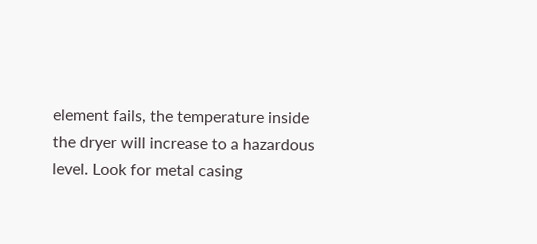element fails, the temperature inside the dryer will increase to a hazardous level. Look for metal casing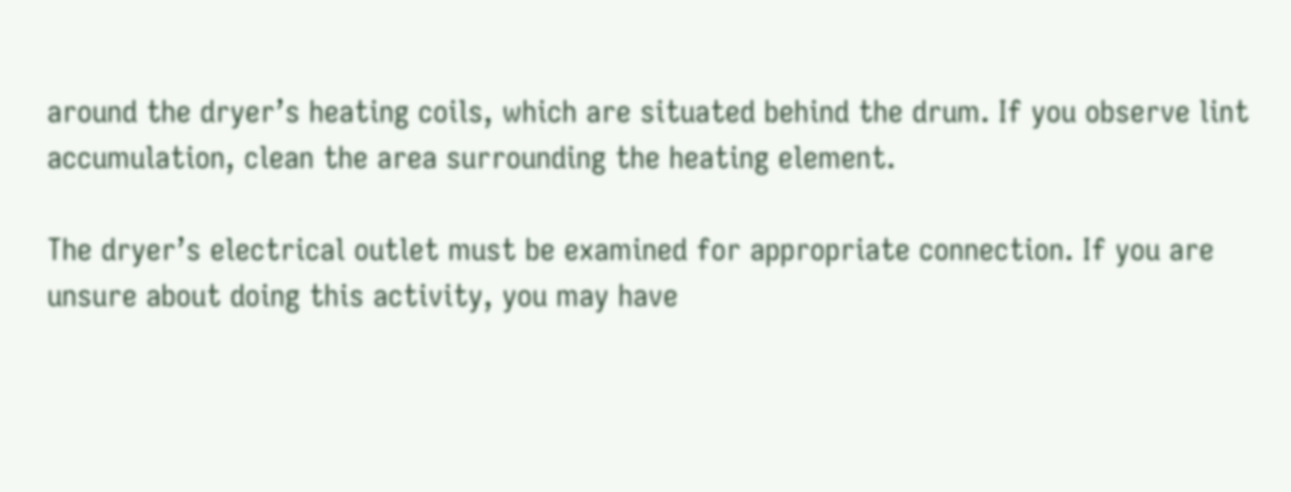around the dryer’s heating coils, which are situated behind the drum. If you observe lint accumulation, clean the area surrounding the heating element.

The dryer’s electrical outlet must be examined for appropriate connection. If you are unsure about doing this activity, you may have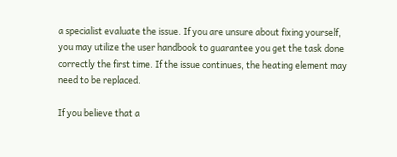a specialist evaluate the issue. If you are unsure about fixing yourself, you may utilize the user handbook to guarantee you get the task done correctly the first time. If the issue continues, the heating element may need to be replaced.

If you believe that a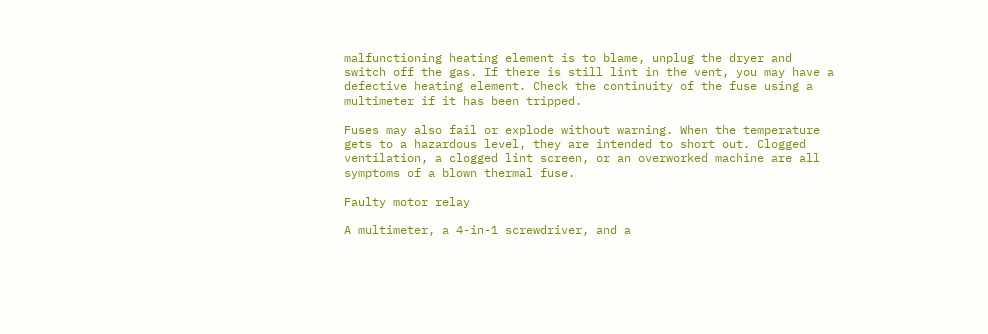malfunctioning heating element is to blame, unplug the dryer and switch off the gas. If there is still lint in the vent, you may have a defective heating element. Check the continuity of the fuse using a multimeter if it has been tripped.

Fuses may also fail or explode without warning. When the temperature gets to a hazardous level, they are intended to short out. Clogged ventilation, a clogged lint screen, or an overworked machine are all symptoms of a blown thermal fuse.

Faulty motor relay

A multimeter, a 4-in-1 screwdriver, and a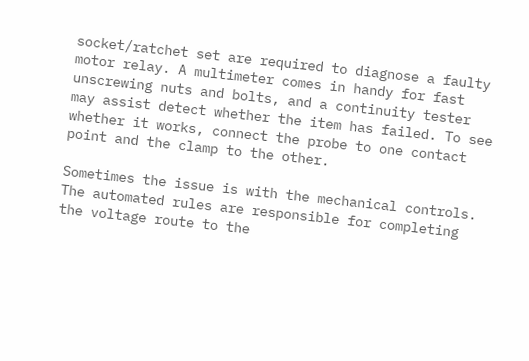socket/ratchet set are required to diagnose a faulty motor relay. A multimeter comes in handy for fast unscrewing nuts and bolts, and a continuity tester may assist detect whether the item has failed. To see whether it works, connect the probe to one contact point and the clamp to the other.

Sometimes the issue is with the mechanical controls. The automated rules are responsible for completing the voltage route to the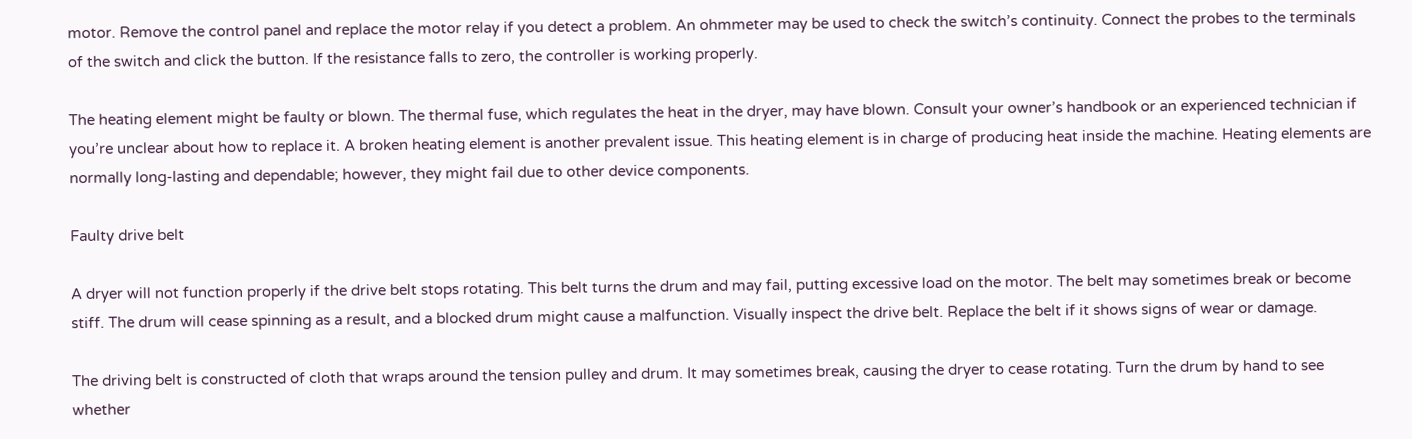motor. Remove the control panel and replace the motor relay if you detect a problem. An ohmmeter may be used to check the switch’s continuity. Connect the probes to the terminals of the switch and click the button. If the resistance falls to zero, the controller is working properly.

The heating element might be faulty or blown. The thermal fuse, which regulates the heat in the dryer, may have blown. Consult your owner’s handbook or an experienced technician if you’re unclear about how to replace it. A broken heating element is another prevalent issue. This heating element is in charge of producing heat inside the machine. Heating elements are normally long-lasting and dependable; however, they might fail due to other device components.

Faulty drive belt

A dryer will not function properly if the drive belt stops rotating. This belt turns the drum and may fail, putting excessive load on the motor. The belt may sometimes break or become stiff. The drum will cease spinning as a result, and a blocked drum might cause a malfunction. Visually inspect the drive belt. Replace the belt if it shows signs of wear or damage.

The driving belt is constructed of cloth that wraps around the tension pulley and drum. It may sometimes break, causing the dryer to cease rotating. Turn the drum by hand to see whether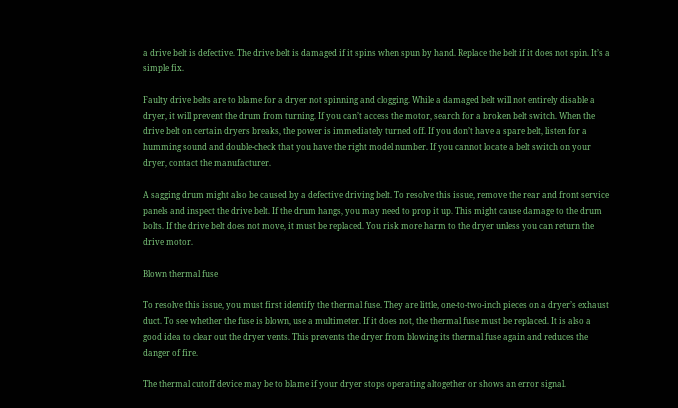a drive belt is defective. The drive belt is damaged if it spins when spun by hand. Replace the belt if it does not spin. It’s a simple fix.

Faulty drive belts are to blame for a dryer not spinning and clogging. While a damaged belt will not entirely disable a dryer, it will prevent the drum from turning. If you can’t access the motor, search for a broken belt switch. When the drive belt on certain dryers breaks, the power is immediately turned off. If you don’t have a spare belt, listen for a humming sound and double-check that you have the right model number. If you cannot locate a belt switch on your dryer, contact the manufacturer.

A sagging drum might also be caused by a defective driving belt. To resolve this issue, remove the rear and front service panels and inspect the drive belt. If the drum hangs, you may need to prop it up. This might cause damage to the drum bolts. If the drive belt does not move, it must be replaced. You risk more harm to the dryer unless you can return the drive motor.

Blown thermal fuse

To resolve this issue, you must first identify the thermal fuse. They are little, one-to-two-inch pieces on a dryer’s exhaust duct. To see whether the fuse is blown, use a multimeter. If it does not, the thermal fuse must be replaced. It is also a good idea to clear out the dryer vents. This prevents the dryer from blowing its thermal fuse again and reduces the danger of fire.

The thermal cutoff device may be to blame if your dryer stops operating altogether or shows an error signal.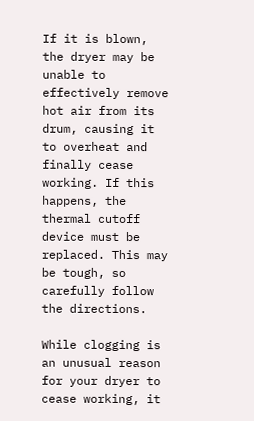If it is blown, the dryer may be unable to effectively remove hot air from its drum, causing it to overheat and finally cease working. If this happens, the thermal cutoff device must be replaced. This may be tough, so carefully follow the directions.

While clogging is an unusual reason for your dryer to cease working, it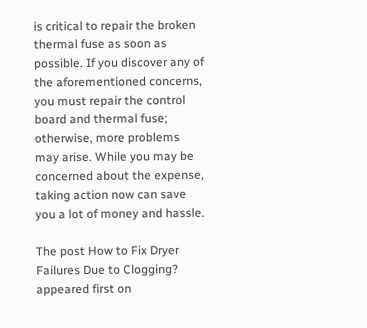is critical to repair the broken thermal fuse as soon as possible. If you discover any of the aforementioned concerns, you must repair the control board and thermal fuse; otherwise, more problems may arise. While you may be concerned about the expense, taking action now can save you a lot of money and hassle.

The post How to Fix Dryer Failures Due to Clogging? appeared first on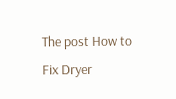The post How to Fix Dryer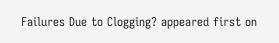Failures Due to Clogging? appeared first on